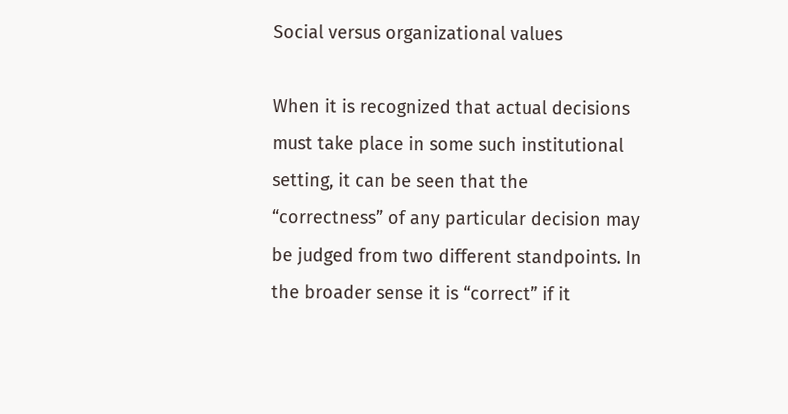Social versus organizational values

When it is recognized that actual decisions must take place in some such institutional setting, it can be seen that the “correctness” of any particular decision may be judged from two different standpoints. In the broader sense it is “correct” if it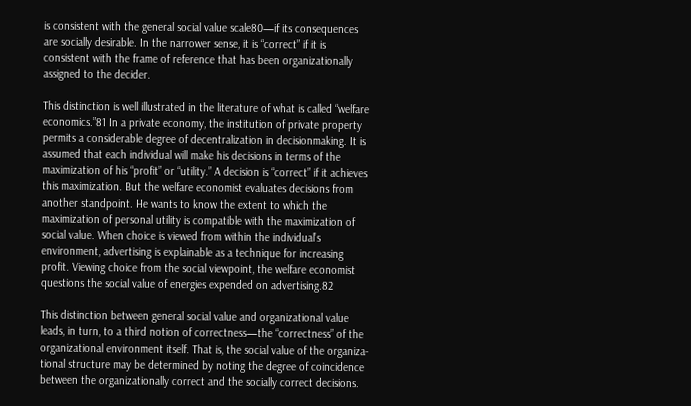is consistent with the general social value scale80—if its consequences are socially desirable. In the narrower sense, it is “correct” if it is consistent with the frame of reference that has been organizationally assigned to the decider.

This distinction is well illustrated in the literature of what is called “welfare economics.”81 In a private economy, the institution of private property permits a considerable degree of decentralization in decisionmaking. It is assumed that each individual will make his decisions in terms of the maximization of his “profit” or “utility.” A decision is “correct” if it achieves this maximization. But the welfare economist evaluates decisions from another standpoint. He wants to know the extent to which the maximization of personal utility is compatible with the maximization of social value. When choice is viewed from within the individual’s environment, advertising is explainable as a technique for increasing profit. Viewing choice from the social viewpoint, the welfare economist questions the social value of energies expended on advertising.82

This distinction between general social value and organizational value leads, in turn, to a third notion of correctness—the “correctness” of the organizational environment itself. That is, the social value of the organiza- tional structure may be determined by noting the degree of coincidence between the organizationally correct and the socially correct decisions.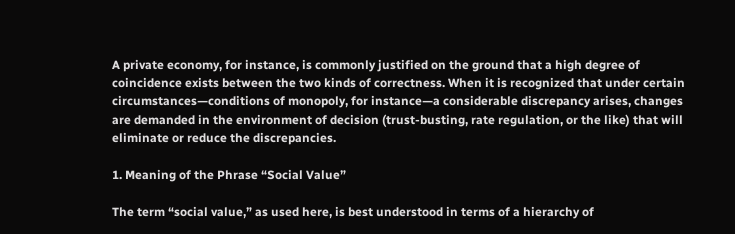A private economy, for instance, is commonly justified on the ground that a high degree of coincidence exists between the two kinds of correctness. When it is recognized that under certain circumstances—conditions of monopoly, for instance—a considerable discrepancy arises, changes are demanded in the environment of decision (trust-busting, rate regulation, or the like) that will eliminate or reduce the discrepancies.

1. Meaning of the Phrase “Social Value”

The term “social value,” as used here, is best understood in terms of a hierarchy of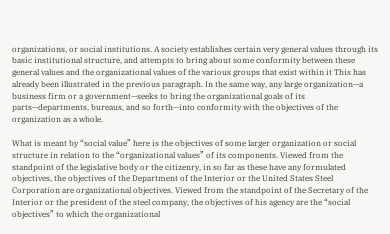organizations, or social institutions. A society establishes certain very general values through its basic institutional structure, and attempts to bring about some conformity between these general values and the organizational values of the various groups that exist within it This has already been illustrated in the previous paragraph. In the same way, any large organization—a business firm or a government—seeks to bring the organizational goals of its parts—departments, bureaus, and so forth—into conformity with the objectives of the organization as a whole.

What is meant by “social value” here is the objectives of some larger organization or social structure in relation to the “organizational values” of its components. Viewed from the standpoint of the legislative body or the citizenry, in so far as these have any formulated objectives, the objectives of the Department of the Interior or the United States Steel Corporation are organizational objectives. Viewed from the standpoint of the Secretary of the Interior or the president of the steel company, the objectives of his agency are the “social objectives” to which the organizational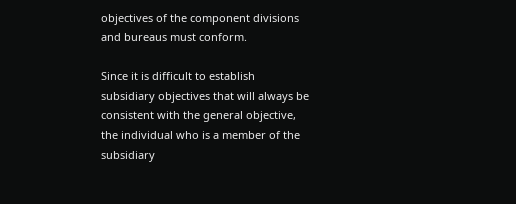objectives of the component divisions and bureaus must conform.

Since it is difficult to establish subsidiary objectives that will always be consistent with the general objective, the individual who is a member of the subsidiary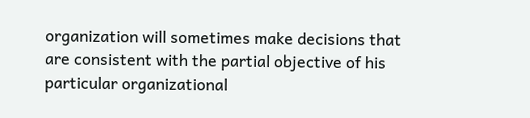organization will sometimes make decisions that are consistent with the partial objective of his particular organizational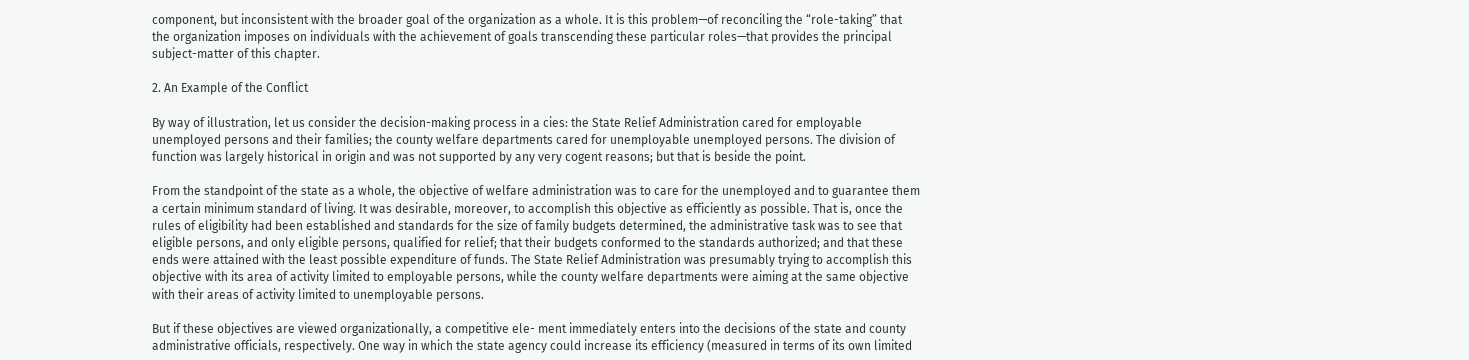component, but inconsistent with the broader goal of the organization as a whole. It is this problem—of reconciling the “role-taking” that the organization imposes on individuals with the achievement of goals transcending these particular roles—that provides the principal subject-matter of this chapter.

2. An Example of the Conflict

By way of illustration, let us consider the decision-making process in a cies: the State Relief Administration cared for employable unemployed persons and their families; the county welfare departments cared for unemployable unemployed persons. The division of function was largely historical in origin and was not supported by any very cogent reasons; but that is beside the point.

From the standpoint of the state as a whole, the objective of welfare administration was to care for the unemployed and to guarantee them a certain minimum standard of living. It was desirable, moreover, to accomplish this objective as efficiently as possible. That is, once the rules of eligibility had been established and standards for the size of family budgets determined, the administrative task was to see that eligible persons, and only eligible persons, qualified for relief; that their budgets conformed to the standards authorized; and that these ends were attained with the least possible expenditure of funds. The State Relief Administration was presumably trying to accomplish this objective with its area of activity limited to employable persons, while the county welfare departments were aiming at the same objective with their areas of activity limited to unemployable persons.

But if these objectives are viewed organizationally, a competitive ele- ment immediately enters into the decisions of the state and county administrative officials, respectively. One way in which the state agency could increase its efficiency (measured in terms of its own limited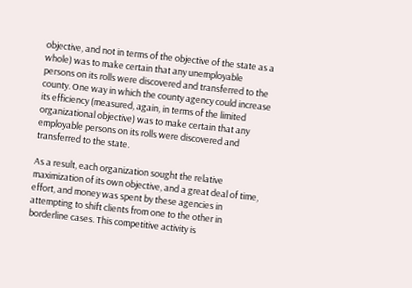objective, and not in terms of the objective of the state as a whole) was to make certain that any unemployable persons on its rolls were discovered and transferred to the county. One way in which the county agency could increase its efficiency (measured, again, in terms of the limited organizational objective) was to make certain that any employable persons on its rolls were discovered and transferred to the state.

As a result, each organization sought the relative maximization of its own objective, and a great deal of time, effort, and money was spent by these agencies in attempting to shift clients from one to the other in borderline cases. This competitive activity is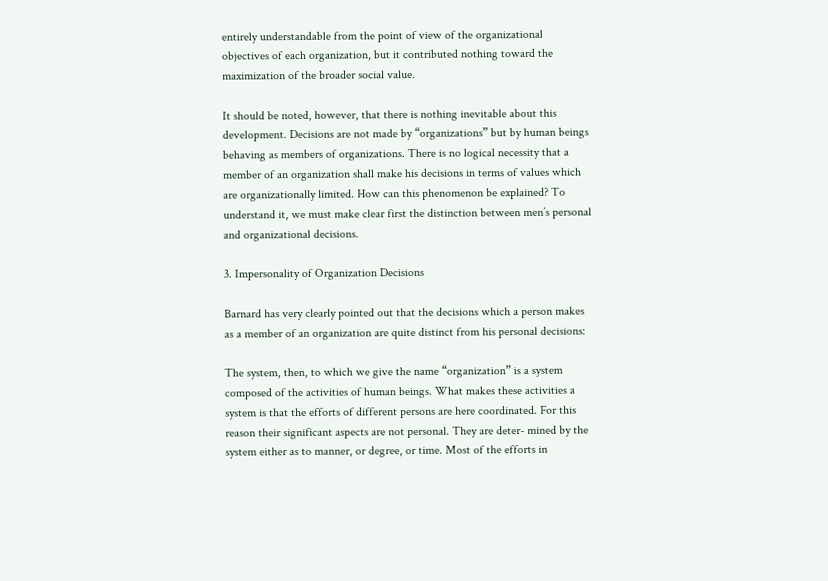entirely understandable from the point of view of the organizational objectives of each organization, but it contributed nothing toward the maximization of the broader social value.

It should be noted, however, that there is nothing inevitable about this development. Decisions are not made by “organizations” but by human beings behaving as members of organizations. There is no logical necessity that a member of an organization shall make his decisions in terms of values which are organizationally limited. How can this phenomenon be explained? To understand it, we must make clear first the distinction between men’s personal and organizational decisions.

3. Impersonality of Organization Decisions

Barnard has very clearly pointed out that the decisions which a person makes as a member of an organization are quite distinct from his personal decisions:

The system, then, to which we give the name “organization” is a system composed of the activities of human beings. What makes these activities a system is that the efforts of different persons are here coordinated. For this reason their significant aspects are not personal. They are deter- mined by the system either as to manner, or degree, or time. Most of the efforts in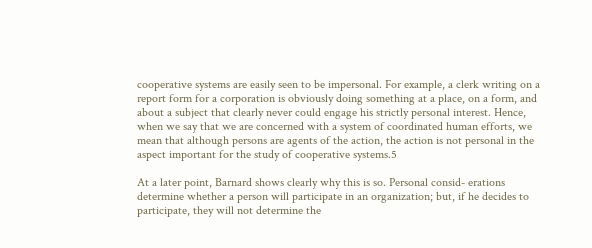cooperative systems are easily seen to be impersonal. For example, a clerk writing on a report form for a corporation is obviously doing something at a place, on a form, and about a subject that clearly never could engage his strictly personal interest. Hence, when we say that we are concerned with a system of coordinated human efforts, we mean that although persons are agents of the action, the action is not personal in the aspect important for the study of cooperative systems.5

At a later point, Barnard shows clearly why this is so. Personal consid- erations determine whether a person will participate in an organization; but, if he decides to participate, they will not determine the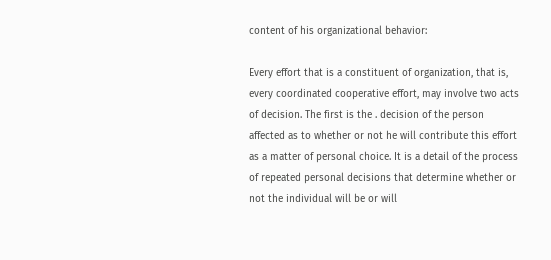content of his organizational behavior:

Every effort that is a constituent of organization, that is, every coordinated cooperative effort, may involve two acts of decision. The first is the . decision of the person affected as to whether or not he will contribute this effort as a matter of personal choice. It is a detail of the process of repeated personal decisions that determine whether or not the individual will be or will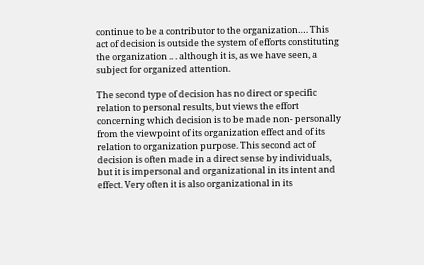continue to be a contributor to the organization…. This act of decision is outside the system of efforts constituting the organization .. . although it is, as we have seen, a subject for organized attention.

The second type of decision has no direct or specific relation to personal results, but views the effort concerning which decision is to be made non- personally from the viewpoint of its organization effect and of its relation to organization purpose. This second act of decision is often made in a direct sense by individuals, but it is impersonal and organizational in its intent and effect. Very often it is also organizational in its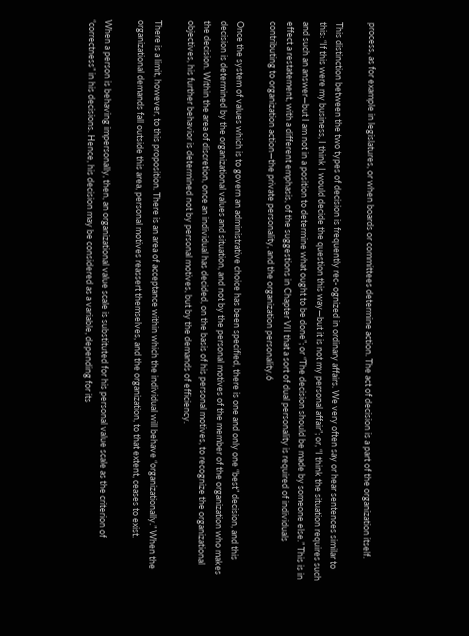process, as for example in legislatures, or when boards or committees determine action. The act of decision is a part of the organization itself.

This distinction between the two types of decision is frequently rec- ognized in ordinary affairs. We very often say or hear sentences similar to this: “If this were my business, I think I would decide the question this way—but it is not my personal affair”; or, “I think the situation requires such and such an answer—but I am not in a position to determine what ought to be done”; or “The decision should be made by someone else.” This is in effect a restatement, with a different emphasis, of the suggestions in Chapter VII that a sort of dual personality is required of individuals contributing to organization action—the private personality, and the organization personality.6

Once the system of values which is to govern an administrative choice has been specified, there is one and only one “best” decision, and this decision is determined by the organizational values and situation, and not by the personal motives of the member of the organization who makes the decision. Within the area of discretion, once an individual has decided, on the basis of his personal motives, to recognize the organizational objectives, his further behavior is determined not by personal motives, but by the demands of efficiency.

There is a limit, however, to this proposition. There is an area of acceptance within which the individual will behave “organizationally.” When the organizational demands fall outside this area, personal motives reassert themselves, and the organization, to that extent, ceases to exist.

When a person is behaving impersonally, then, an organizational value scale is substituted for his personal value scale as the criterion of “correctness” in his decisions. Hence, his decision may be considered as a variable, depending for its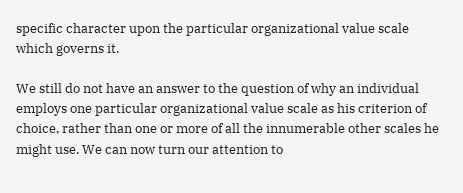specific character upon the particular organizational value scale which governs it.

We still do not have an answer to the question of why an individual employs one particular organizational value scale as his criterion of choice, rather than one or more of all the innumerable other scales he might use. We can now turn our attention to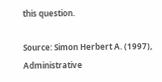this question.

Source: Simon Herbert A. (1997), Administrative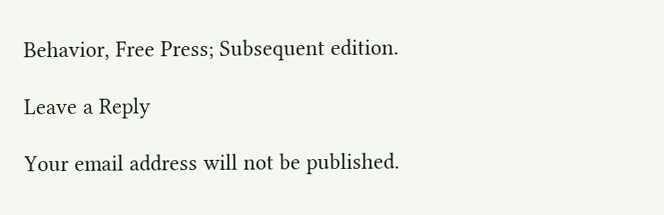Behavior, Free Press; Subsequent edition.

Leave a Reply

Your email address will not be published.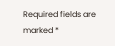Required fields are marked *